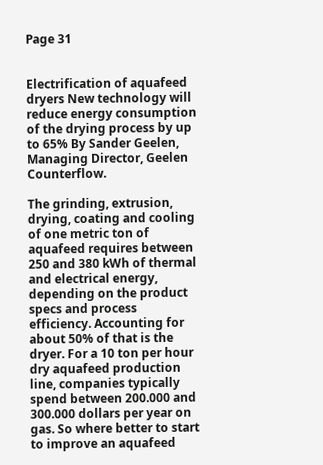Page 31


Electrification of aquafeed dryers New technology will reduce energy consumption of the drying process by up to 65% By Sander Geelen, Managing Director, Geelen Counterflow.

The grinding, extrusion, drying, coating and cooling of one metric ton of aquafeed requires between 250 and 380 kWh of thermal and electrical energy, depending on the product specs and process efficiency. Accounting for about 50% of that is the dryer. For a 10 ton per hour dry aquafeed production line, companies typically spend between 200.000 and 300.000 dollars per year on gas. So where better to start to improve an aquafeed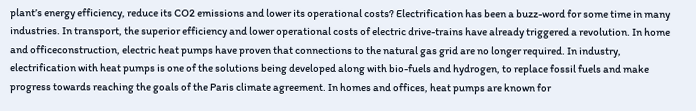plant’s energy efficiency, reduce its CO2 emissions and lower its operational costs? Electrification has been a buzz-word for some time in many industries. In transport, the superior efficiency and lower operational costs of electric drive-trains have already triggered a revolution. In home and officeconstruction, electric heat pumps have proven that connections to the natural gas grid are no longer required. In industry, electrification with heat pumps is one of the solutions being developed along with bio-fuels and hydrogen, to replace fossil fuels and make progress towards reaching the goals of the Paris climate agreement. In homes and offices, heat pumps are known for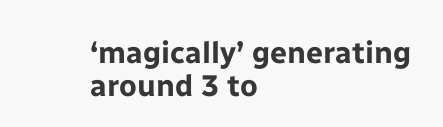‘magically’ generating around 3 to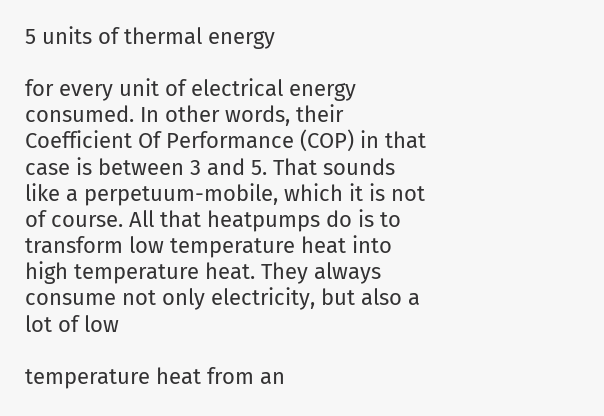5 units of thermal energy

for every unit of electrical energy consumed. In other words, their Coefficient Of Performance (COP) in that case is between 3 and 5. That sounds like a perpetuum-mobile, which it is not of course. All that heatpumps do is to transform low temperature heat into high temperature heat. They always consume not only electricity, but also a lot of low

temperature heat from an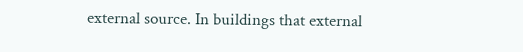external source. In buildings that external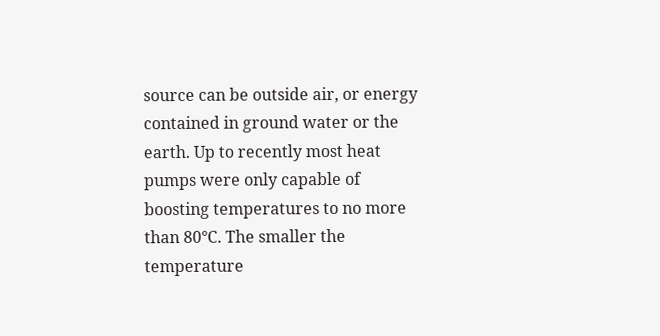source can be outside air, or energy contained in ground water or the earth. Up to recently most heat pumps were only capable of boosting temperatures to no more than 80°C. The smaller the temperature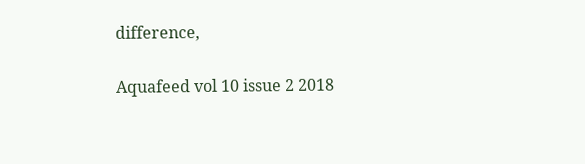difference,

Aquafeed vol 10 issue 2 2018